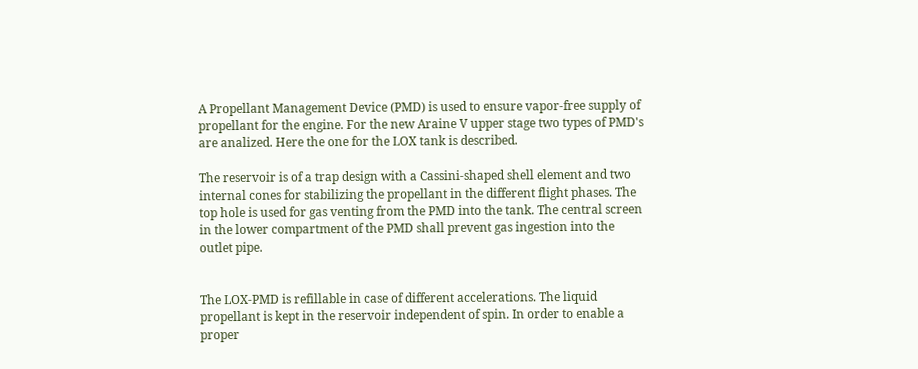A Propellant Management Device (PMD) is used to ensure vapor-free supply of propellant for the engine. For the new Araine V upper stage two types of PMD's are analized. Here the one for the LOX tank is described.

The reservoir is of a trap design with a Cassini-shaped shell element and two internal cones for stabilizing the propellant in the different flight phases. The top hole is used for gas venting from the PMD into the tank. The central screen in the lower compartment of the PMD shall prevent gas ingestion into the outlet pipe.


The LOX-PMD is refillable in case of different accelerations. The liquid propellant is kept in the reservoir independent of spin. In order to enable a proper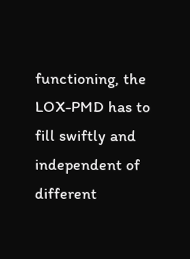functioning, the LOX-PMD has to fill swiftly and independent of different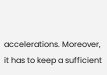accelerations. Moreover, it has to keep a sufficient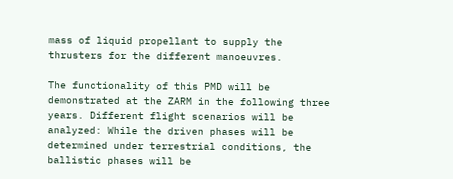mass of liquid propellant to supply the thrusters for the different manoeuvres.

The functionality of this PMD will be demonstrated at the ZARM in the following three years. Different flight scenarios will be analyzed: While the driven phases will be determined under terrestrial conditions, the ballistic phases will be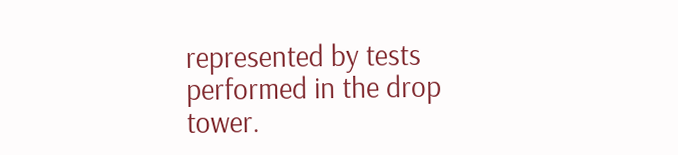represented by tests performed in the drop tower.